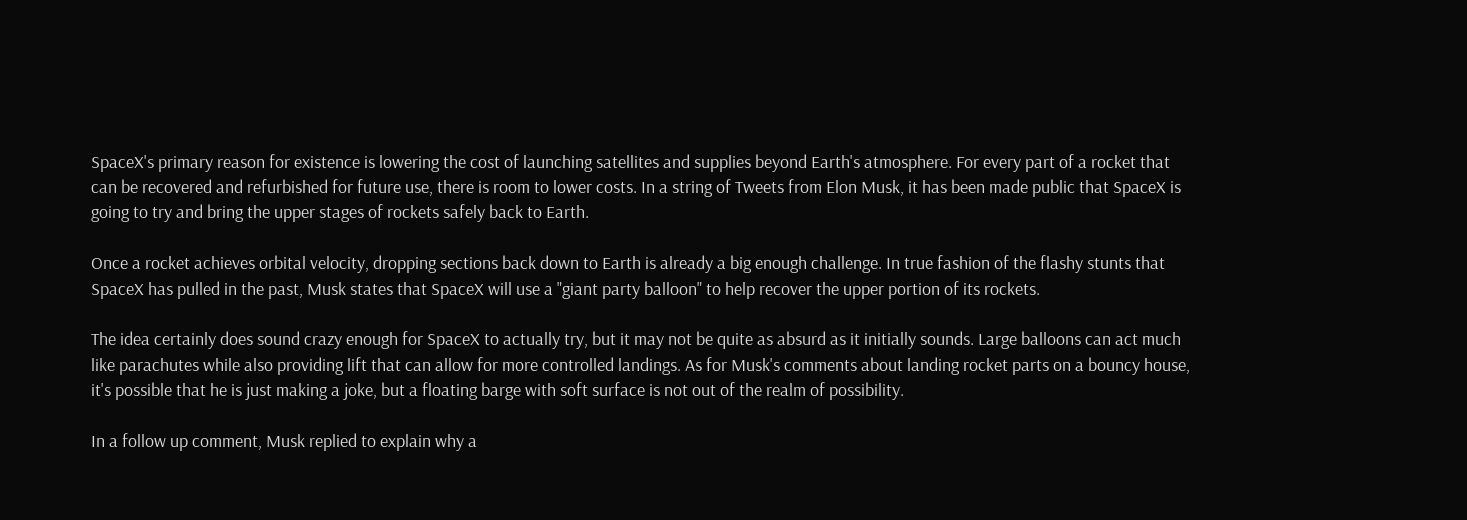SpaceX's primary reason for existence is lowering the cost of launching satellites and supplies beyond Earth's atmosphere. For every part of a rocket that can be recovered and refurbished for future use, there is room to lower costs. In a string of Tweets from Elon Musk, it has been made public that SpaceX is going to try and bring the upper stages of rockets safely back to Earth.

Once a rocket achieves orbital velocity, dropping sections back down to Earth is already a big enough challenge. In true fashion of the flashy stunts that SpaceX has pulled in the past, Musk states that SpaceX will use a "giant party balloon" to help recover the upper portion of its rockets.

The idea certainly does sound crazy enough for SpaceX to actually try, but it may not be quite as absurd as it initially sounds. Large balloons can act much like parachutes while also providing lift that can allow for more controlled landings. As for Musk's comments about landing rocket parts on a bouncy house, it's possible that he is just making a joke, but a floating barge with soft surface is not out of the realm of possibility.

In a follow up comment, Musk replied to explain why a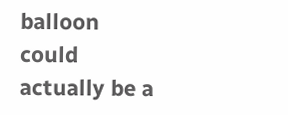balloon could actually be a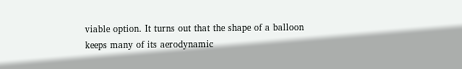viable option. It turns out that the shape of a balloon keeps many of its aerodynamic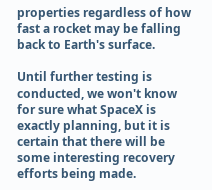properties regardless of how fast a rocket may be falling back to Earth's surface.

Until further testing is conducted, we won't know for sure what SpaceX is exactly planning, but it is certain that there will be some interesting recovery efforts being made.